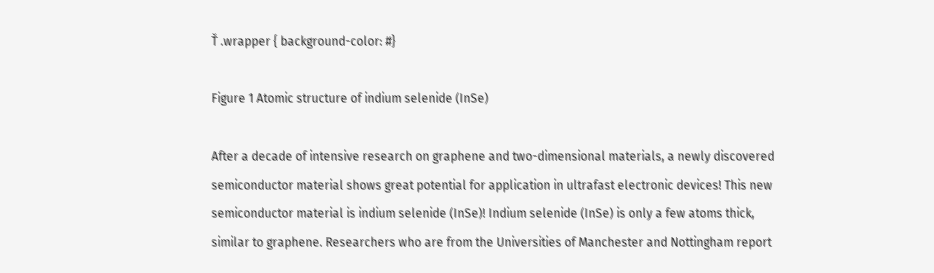Ť .wrapper { background-color: #}

Figure 1 Atomic structure of indium selenide (InSe)

After a decade of intensive research on graphene and two-dimensional materials, a newly discovered semiconductor material shows great potential for application in ultrafast electronic devices! This new semiconductor material is indium selenide (InSe)! Indium selenide (InSe) is only a few atoms thick, similar to graphene. Researchers who are from the Universities of Manchester and Nottingham report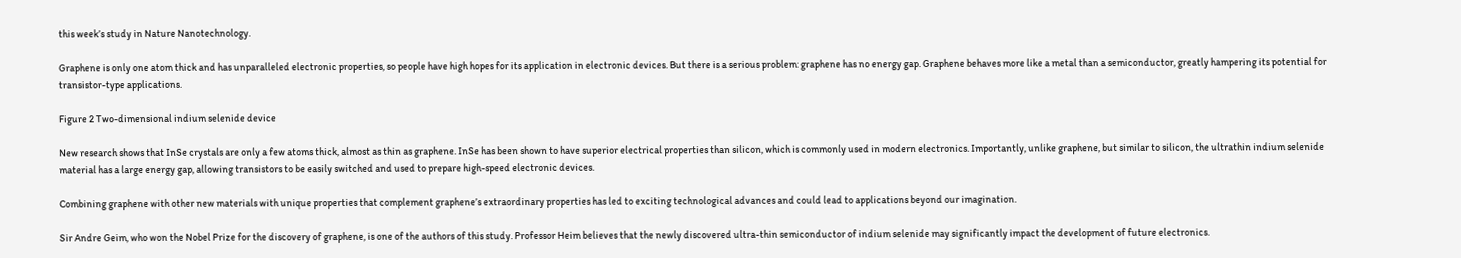this week’s study in Nature Nanotechnology.

Graphene is only one atom thick and has unparalleled electronic properties, so people have high hopes for its application in electronic devices. But there is a serious problem: graphene has no energy gap. Graphene behaves more like a metal than a semiconductor, greatly hampering its potential for transistor-type applications.

Figure 2 Two-dimensional indium selenide device

New research shows that InSe crystals are only a few atoms thick, almost as thin as graphene. InSe has been shown to have superior electrical properties than silicon, which is commonly used in modern electronics. Importantly, unlike graphene, but similar to silicon, the ultrathin indium selenide material has a large energy gap, allowing transistors to be easily switched and used to prepare high-speed electronic devices.

Combining graphene with other new materials with unique properties that complement graphene’s extraordinary properties has led to exciting technological advances and could lead to applications beyond our imagination.

Sir Andre Geim, who won the Nobel Prize for the discovery of graphene, is one of the authors of this study. Professor Heim believes that the newly discovered ultra-thin semiconductor of indium selenide may significantly impact the development of future electronics.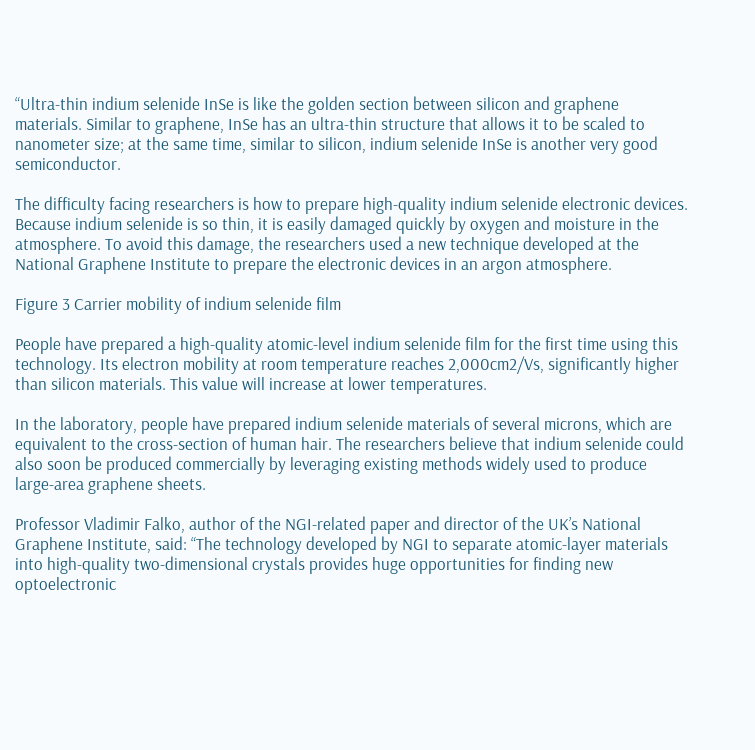“Ultra-thin indium selenide InSe is like the golden section between silicon and graphene materials. Similar to graphene, InSe has an ultra-thin structure that allows it to be scaled to nanometer size; at the same time, similar to silicon, indium selenide InSe is another very good semiconductor.

The difficulty facing researchers is how to prepare high-quality indium selenide electronic devices. Because indium selenide is so thin, it is easily damaged quickly by oxygen and moisture in the atmosphere. To avoid this damage, the researchers used a new technique developed at the National Graphene Institute to prepare the electronic devices in an argon atmosphere.

Figure 3 Carrier mobility of indium selenide film

People have prepared a high-quality atomic-level indium selenide film for the first time using this technology. Its electron mobility at room temperature reaches 2,000cm2/Vs, significantly higher than silicon materials. This value will increase at lower temperatures.

In the laboratory, people have prepared indium selenide materials of several microns, which are equivalent to the cross-section of human hair. The researchers believe that indium selenide could also soon be produced commercially by leveraging existing methods widely used to produce large-area graphene sheets.

Professor Vladimir Falko, author of the NGI-related paper and director of the UK’s National Graphene Institute, said: “The technology developed by NGI to separate atomic-layer materials into high-quality two-dimensional crystals provides huge opportunities for finding new optoelectronic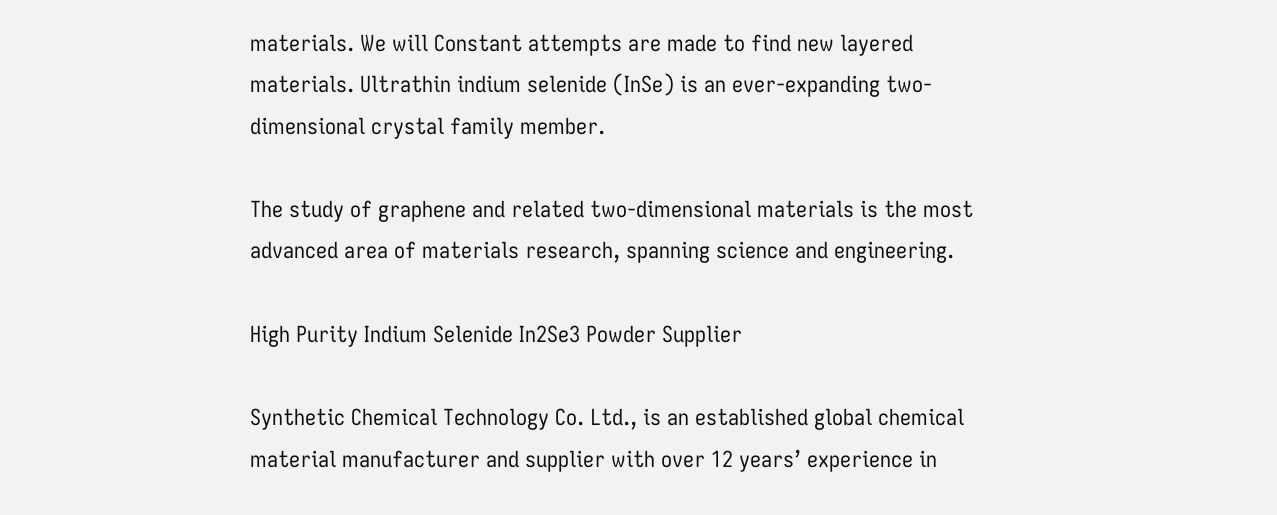materials. We will Constant attempts are made to find new layered materials. Ultrathin indium selenide (InSe) is an ever-expanding two-dimensional crystal family member.

The study of graphene and related two-dimensional materials is the most advanced area of materials research, spanning science and engineering.

High Purity Indium Selenide In2Se3 Powder Supplier

Synthetic Chemical Technology Co. Ltd., is an established global chemical material manufacturer and supplier with over 12 years’ experience in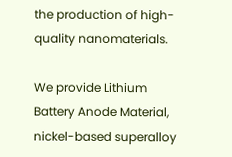the production of high-quality nanomaterials.

We provide Lithium Battery Anode Material, nickel-based superalloy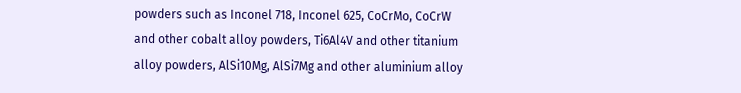powders such as Inconel 718, Inconel 625, CoCrMo, CoCrW and other cobalt alloy powders, Ti6Al4V and other titanium alloy powders, AlSi10Mg, AlSi7Mg and other aluminium alloy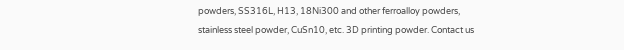powders, SS316L, H13, 18Ni300 and other ferroalloy powders, stainless steel powder, CuSn10, etc. 3D printing powder. Contact us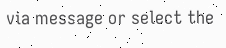via message or select the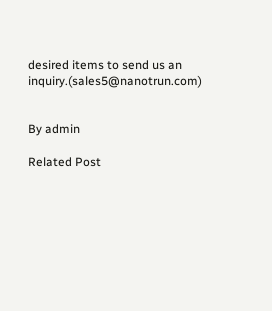desired items to send us an inquiry.(sales5@nanotrun.com)


By admin

Related Post